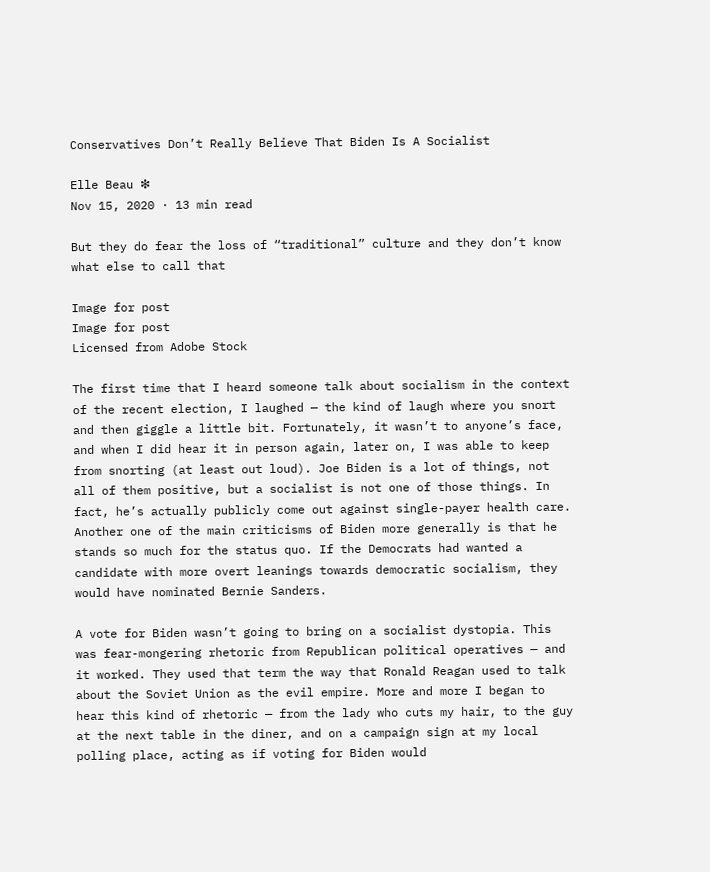Conservatives Don’t Really Believe That Biden Is A Socialist

Elle Beau ❇
Nov 15, 2020 · 13 min read

But they do fear the loss of “traditional” culture and they don’t know what else to call that

Image for post
Image for post
Licensed from Adobe Stock

The first time that I heard someone talk about socialism in the context of the recent election, I laughed — the kind of laugh where you snort and then giggle a little bit. Fortunately, it wasn’t to anyone’s face, and when I did hear it in person again, later on, I was able to keep from snorting (at least out loud). Joe Biden is a lot of things, not all of them positive, but a socialist is not one of those things. In fact, he’s actually publicly come out against single-payer health care. Another one of the main criticisms of Biden more generally is that he stands so much for the status quo. If the Democrats had wanted a candidate with more overt leanings towards democratic socialism, they would have nominated Bernie Sanders.

A vote for Biden wasn’t going to bring on a socialist dystopia. This was fear-mongering rhetoric from Republican political operatives — and it worked. They used that term the way that Ronald Reagan used to talk about the Soviet Union as the evil empire. More and more I began to hear this kind of rhetoric — from the lady who cuts my hair, to the guy at the next table in the diner, and on a campaign sign at my local polling place, acting as if voting for Biden would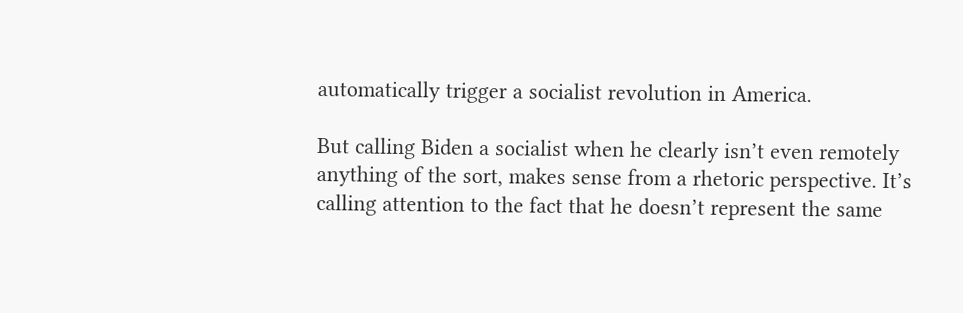automatically trigger a socialist revolution in America.

But calling Biden a socialist when he clearly isn’t even remotely anything of the sort, makes sense from a rhetoric perspective. It’s calling attention to the fact that he doesn’t represent the same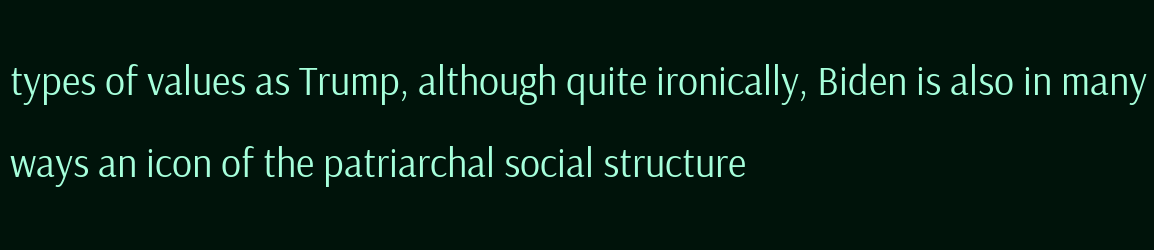types of values as Trump, although quite ironically, Biden is also in many ways an icon of the patriarchal social structure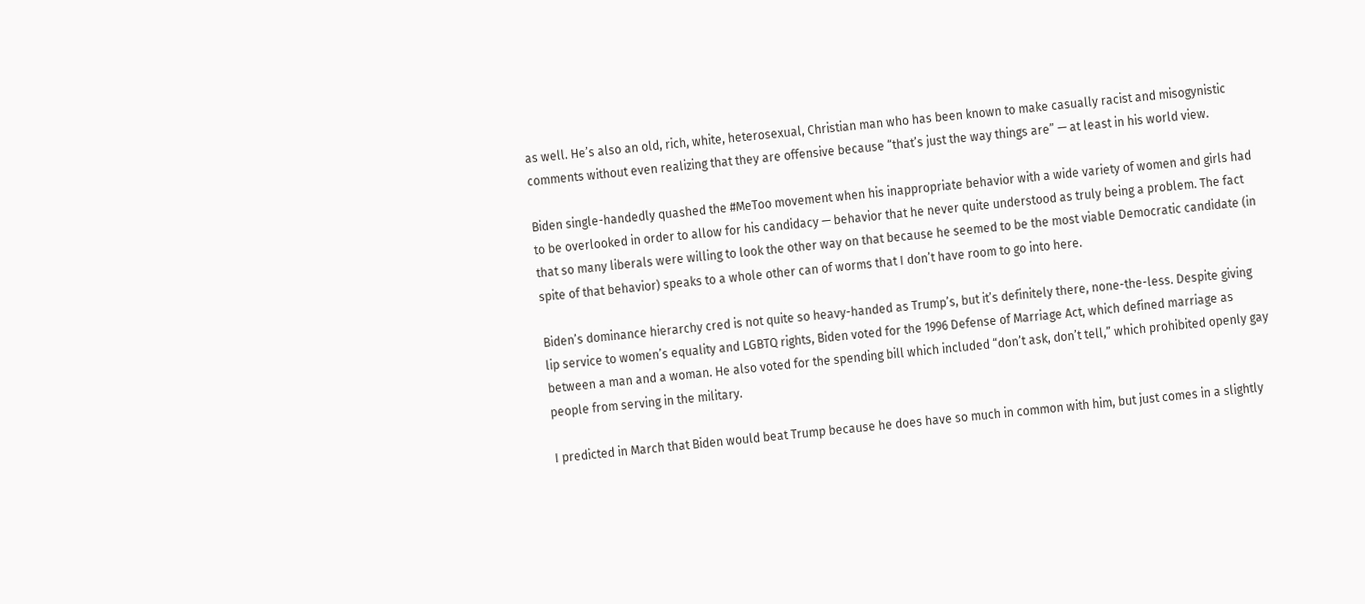as well. He’s also an old, rich, white, heterosexual, Christian man who has been known to make casually racist and misogynistic comments without even realizing that they are offensive because “that’s just the way things are” — at least in his world view.

Biden single-handedly quashed the #MeToo movement when his inappropriate behavior with a wide variety of women and girls had to be overlooked in order to allow for his candidacy — behavior that he never quite understood as truly being a problem. The fact that so many liberals were willing to look the other way on that because he seemed to be the most viable Democratic candidate (in spite of that behavior) speaks to a whole other can of worms that I don’t have room to go into here.

Biden’s dominance hierarchy cred is not quite so heavy-handed as Trump’s, but it’s definitely there, none-the-less. Despite giving lip service to women’s equality and LGBTQ rights, Biden voted for the 1996 Defense of Marriage Act, which defined marriage as between a man and a woman. He also voted for the spending bill which included “don’t ask, don’t tell,” which prohibited openly gay people from serving in the military.

I predicted in March that Biden would beat Trump because he does have so much in common with him, but just comes in a slightly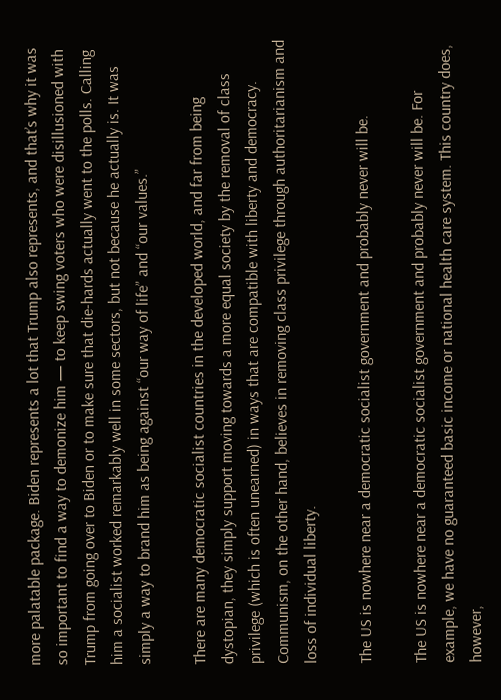more palatable package. Biden represents a lot that Trump also represents, and that’s why it was so important to find a way to demonize him — to keep swing voters who were disillusioned with Trump from going over to Biden or to make sure that die-hards actually went to the polls. Calling him a socialist worked remarkably well in some sectors, but not because he actually is. It was simply a way to brand him as being against “our way of life” and “our values.”

There are many democratic socialist countries in the developed world, and far from being dystopian, they simply support moving towards a more equal society by the removal of class privilege (which is often unearned) in ways that are compatible with liberty and democracy. Communism, on the other hand, believes in removing class privilege through authoritarianism and loss of individual liberty.

The US is nowhere near a democratic socialist government and probably never will be.

The US is nowhere near a democratic socialist government and probably never will be. For example, we have no guaranteed basic income or national health care system. This country does, however,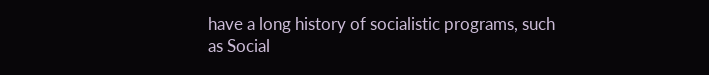have a long history of socialistic programs, such as Social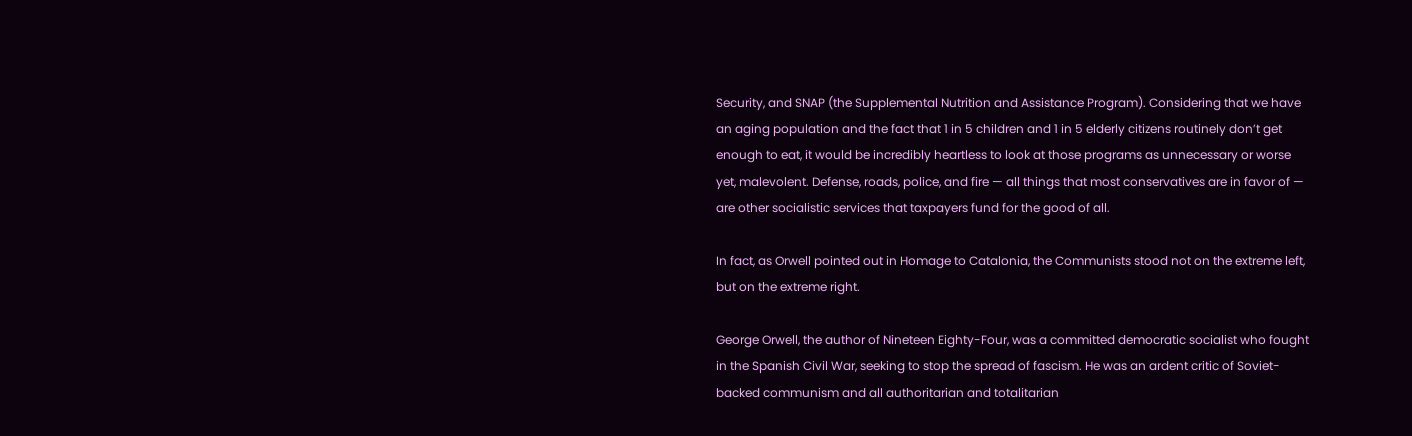Security, and SNAP (the Supplemental Nutrition and Assistance Program). Considering that we have an aging population and the fact that 1 in 5 children and 1 in 5 elderly citizens routinely don’t get enough to eat, it would be incredibly heartless to look at those programs as unnecessary or worse yet, malevolent. Defense, roads, police, and fire — all things that most conservatives are in favor of — are other socialistic services that taxpayers fund for the good of all.

In fact, as Orwell pointed out in Homage to Catalonia, the Communists stood not on the extreme left, but on the extreme right.

George Orwell, the author of Nineteen Eighty-Four, was a committed democratic socialist who fought in the Spanish Civil War, seeking to stop the spread of fascism. He was an ardent critic of Soviet-backed communism and all authoritarian and totalitarian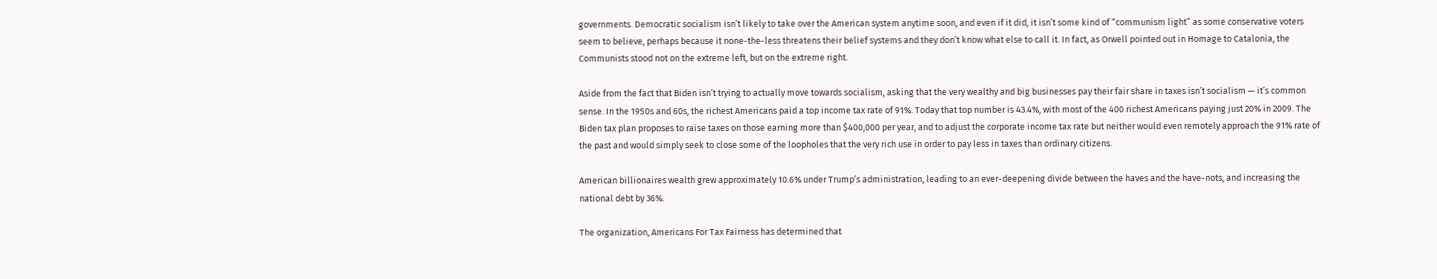governments. Democratic socialism isn’t likely to take over the American system anytime soon, and even if it did, it isn’t some kind of “communism light” as some conservative voters seem to believe, perhaps because it none-the-less threatens their belief systems and they don’t know what else to call it. In fact, as Orwell pointed out in Homage to Catalonia, the Communists stood not on the extreme left, but on the extreme right.

Aside from the fact that Biden isn’t trying to actually move towards socialism, asking that the very wealthy and big businesses pay their fair share in taxes isn’t socialism — it’s common sense. In the 1950s and 60s, the richest Americans paid a top income tax rate of 91%. Today that top number is 43.4%, with most of the 400 richest Americans paying just 20% in 2009. The Biden tax plan proposes to raise taxes on those earning more than $400,000 per year, and to adjust the corporate income tax rate but neither would even remotely approach the 91% rate of the past and would simply seek to close some of the loopholes that the very rich use in order to pay less in taxes than ordinary citizens.

American billionaires wealth grew approximately 10.6% under Trump’s administration, leading to an ever-deepening divide between the haves and the have-nots, and increasing the national debt by 36%.

The organization, Americans For Tax Fairness has determined that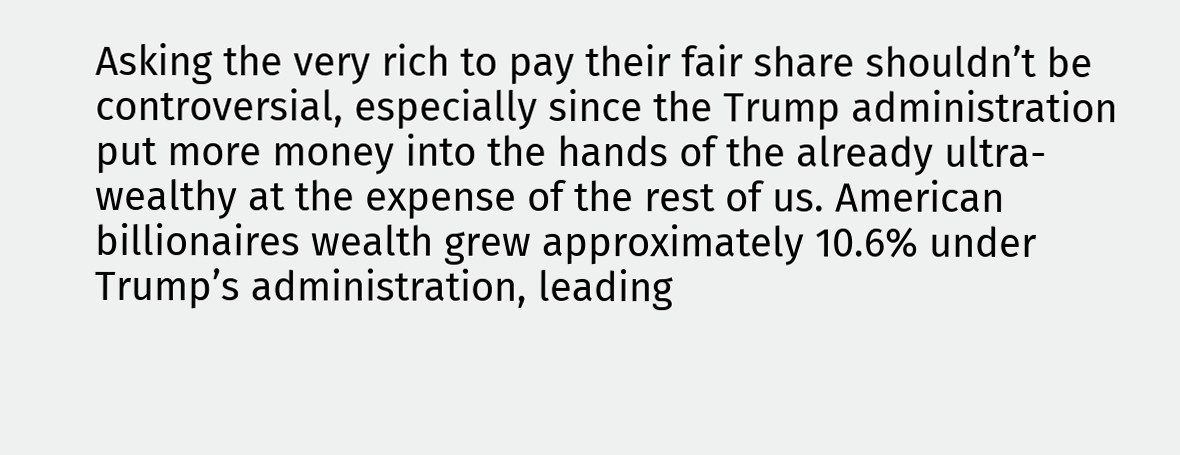Asking the very rich to pay their fair share shouldn’t be controversial, especially since the Trump administration put more money into the hands of the already ultra-wealthy at the expense of the rest of us. American billionaires wealth grew approximately 10.6% under Trump’s administration, leading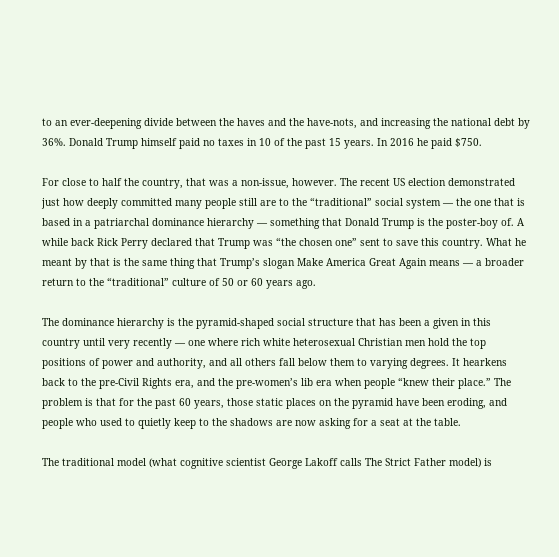to an ever-deepening divide between the haves and the have-nots, and increasing the national debt by 36%. Donald Trump himself paid no taxes in 10 of the past 15 years. In 2016 he paid $750.

For close to half the country, that was a non-issue, however. The recent US election demonstrated just how deeply committed many people still are to the “traditional” social system — the one that is based in a patriarchal dominance hierarchy — something that Donald Trump is the poster-boy of. A while back Rick Perry declared that Trump was “the chosen one” sent to save this country. What he meant by that is the same thing that Trump’s slogan Make America Great Again means — a broader return to the “traditional” culture of 50 or 60 years ago.

The dominance hierarchy is the pyramid-shaped social structure that has been a given in this country until very recently — one where rich white heterosexual Christian men hold the top positions of power and authority, and all others fall below them to varying degrees. It hearkens back to the pre-Civil Rights era, and the pre-women’s lib era when people “knew their place.” The problem is that for the past 60 years, those static places on the pyramid have been eroding, and people who used to quietly keep to the shadows are now asking for a seat at the table.

The traditional model (what cognitive scientist George Lakoff calls The Strict Father model) is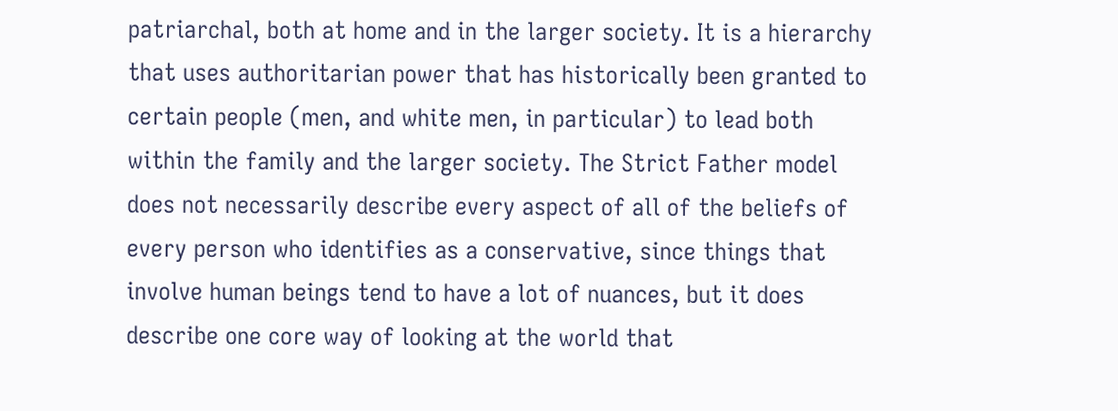patriarchal, both at home and in the larger society. It is a hierarchy that uses authoritarian power that has historically been granted to certain people (men, and white men, in particular) to lead both within the family and the larger society. The Strict Father model does not necessarily describe every aspect of all of the beliefs of every person who identifies as a conservative, since things that involve human beings tend to have a lot of nuances, but it does describe one core way of looking at the world that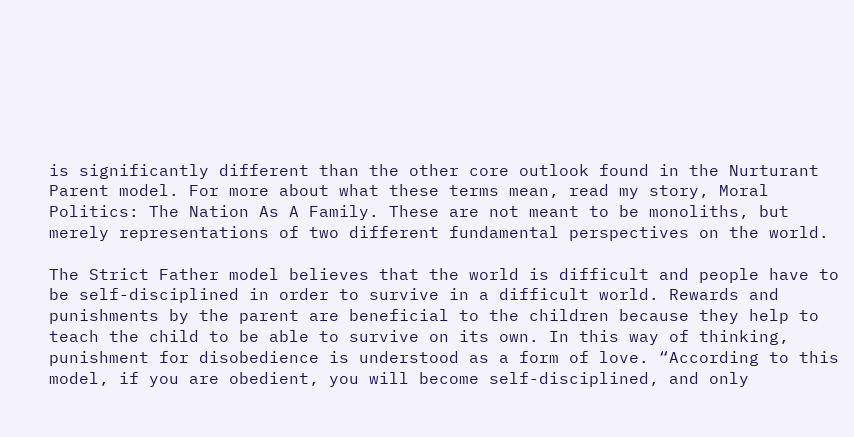is significantly different than the other core outlook found in the Nurturant Parent model. For more about what these terms mean, read my story, Moral Politics: The Nation As A Family. These are not meant to be monoliths, but merely representations of two different fundamental perspectives on the world.

The Strict Father model believes that the world is difficult and people have to be self-disciplined in order to survive in a difficult world. Rewards and punishments by the parent are beneficial to the children because they help to teach the child to be able to survive on its own. In this way of thinking, punishment for disobedience is understood as a form of love. “According to this model, if you are obedient, you will become self-disciplined, and only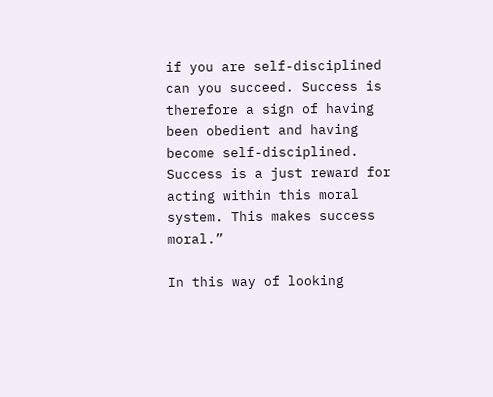if you are self-disciplined can you succeed. Success is therefore a sign of having been obedient and having become self-disciplined. Success is a just reward for acting within this moral system. This makes success moral.”

In this way of looking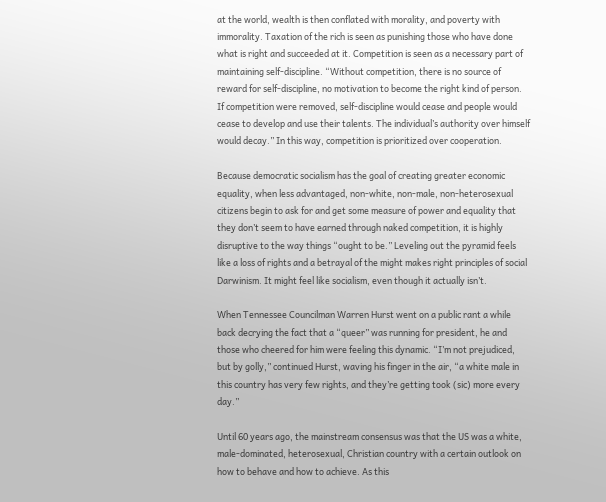at the world, wealth is then conflated with morality, and poverty with immorality. Taxation of the rich is seen as punishing those who have done what is right and succeeded at it. Competition is seen as a necessary part of maintaining self-discipline. “Without competition, there is no source of reward for self-discipline, no motivation to become the right kind of person. If competition were removed, self-discipline would cease and people would cease to develop and use their talents. The individual’s authority over himself would decay.” In this way, competition is prioritized over cooperation.

Because democratic socialism has the goal of creating greater economic equality, when less advantaged, non-white, non-male, non-heterosexual citizens begin to ask for and get some measure of power and equality that they don’t seem to have earned through naked competition, it is highly disruptive to the way things “ought to be.” Leveling out the pyramid feels like a loss of rights and a betrayal of the might makes right principles of social Darwinism. It might feel like socialism, even though it actually isn’t.

When Tennessee Councilman Warren Hurst went on a public rant a while back decrying the fact that a “queer” was running for president, he and those who cheered for him were feeling this dynamic. “I’m not prejudiced, but by golly,” continued Hurst, waving his finger in the air, “a white male in this country has very few rights, and they’re getting took (sic) more every day.”

Until 60 years ago, the mainstream consensus was that the US was a white, male-dominated, heterosexual, Christian country with a certain outlook on how to behave and how to achieve. As this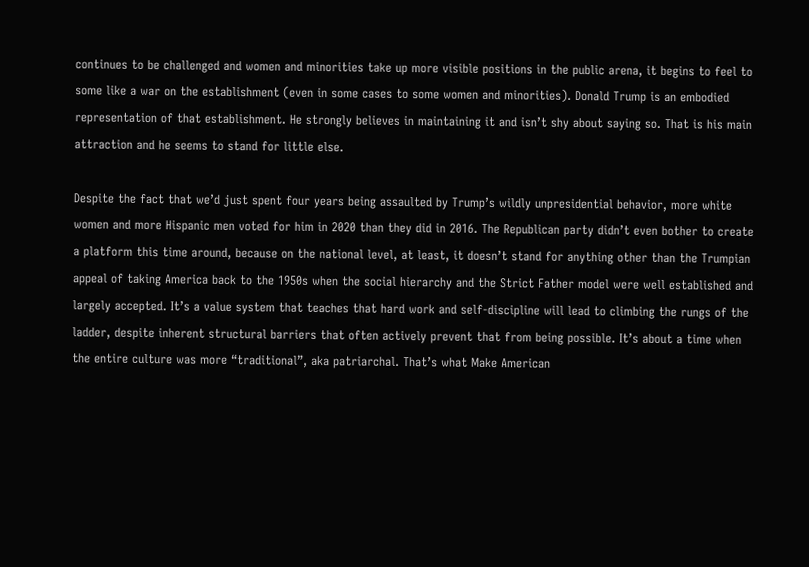continues to be challenged and women and minorities take up more visible positions in the public arena, it begins to feel to some like a war on the establishment (even in some cases to some women and minorities). Donald Trump is an embodied representation of that establishment. He strongly believes in maintaining it and isn’t shy about saying so. That is his main attraction and he seems to stand for little else.

Despite the fact that we’d just spent four years being assaulted by Trump’s wildly unpresidential behavior, more white women and more Hispanic men voted for him in 2020 than they did in 2016. The Republican party didn’t even bother to create a platform this time around, because on the national level, at least, it doesn’t stand for anything other than the Trumpian appeal of taking America back to the 1950s when the social hierarchy and the Strict Father model were well established and largely accepted. It’s a value system that teaches that hard work and self-discipline will lead to climbing the rungs of the ladder, despite inherent structural barriers that often actively prevent that from being possible. It’s about a time when the entire culture was more “traditional”, aka patriarchal. That’s what Make American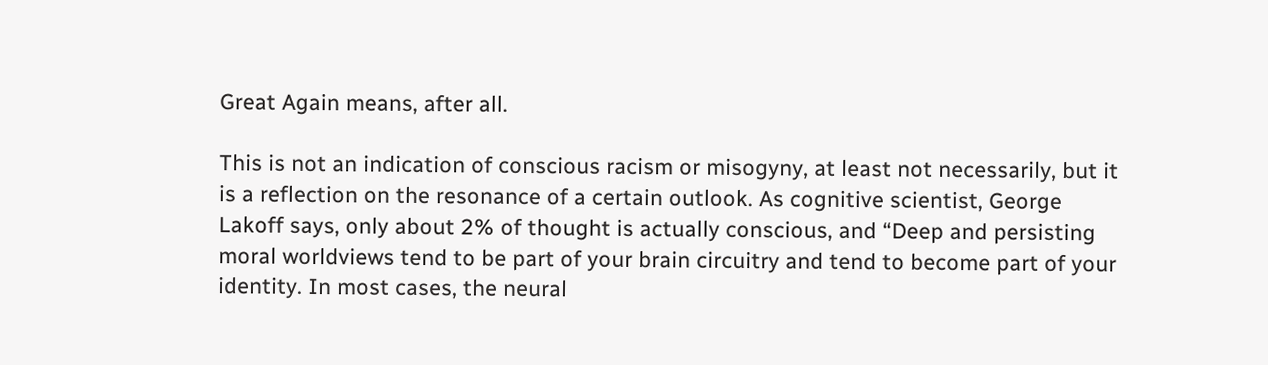Great Again means, after all.

This is not an indication of conscious racism or misogyny, at least not necessarily, but it is a reflection on the resonance of a certain outlook. As cognitive scientist, George Lakoff says, only about 2% of thought is actually conscious, and “Deep and persisting moral worldviews tend to be part of your brain circuitry and tend to become part of your identity. In most cases, the neural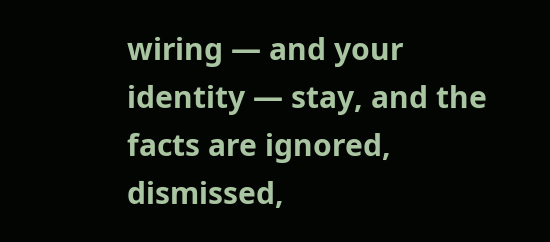wiring — and your identity — stay, and the facts are ignored, dismissed,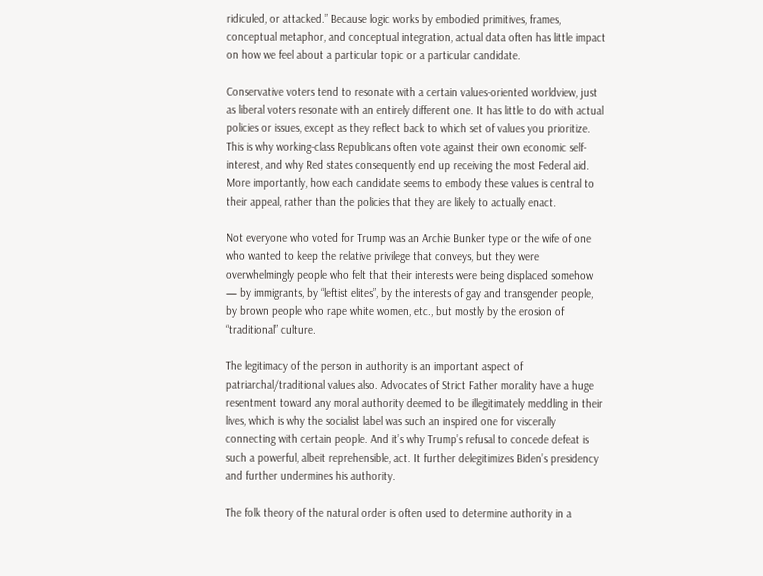ridiculed, or attacked.” Because logic works by embodied primitives, frames, conceptual metaphor, and conceptual integration, actual data often has little impact on how we feel about a particular topic or a particular candidate.

Conservative voters tend to resonate with a certain values-oriented worldview, just as liberal voters resonate with an entirely different one. It has little to do with actual policies or issues, except as they reflect back to which set of values you prioritize. This is why working-class Republicans often vote against their own economic self-interest, and why Red states consequently end up receiving the most Federal aid. More importantly, how each candidate seems to embody these values is central to their appeal, rather than the policies that they are likely to actually enact.

Not everyone who voted for Trump was an Archie Bunker type or the wife of one who wanted to keep the relative privilege that conveys, but they were overwhelmingly people who felt that their interests were being displaced somehow — by immigrants, by “leftist elites”, by the interests of gay and transgender people, by brown people who rape white women, etc., but mostly by the erosion of “traditional” culture.

The legitimacy of the person in authority is an important aspect of patriarchal/traditional values also. Advocates of Strict Father morality have a huge resentment toward any moral authority deemed to be illegitimately meddling in their lives, which is why the socialist label was such an inspired one for viscerally connecting with certain people. And it’s why Trump’s refusal to concede defeat is such a powerful, albeit reprehensible, act. It further delegitimizes Biden’s presidency and further undermines his authority.

The folk theory of the natural order is often used to determine authority in a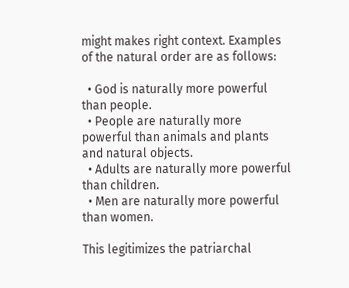might makes right context. Examples of the natural order are as follows:

  • God is naturally more powerful than people.
  • People are naturally more powerful than animals and plants and natural objects.
  • Adults are naturally more powerful than children.
  • Men are naturally more powerful than women.

This legitimizes the patriarchal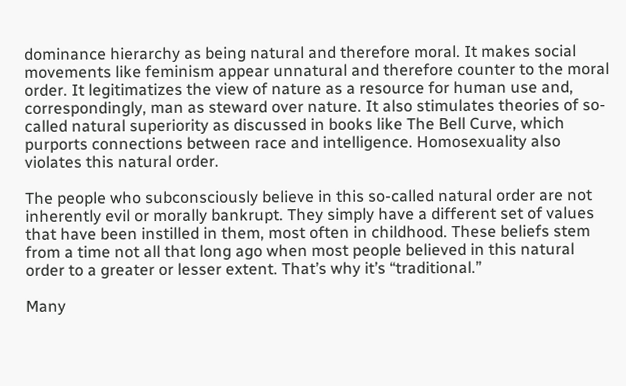dominance hierarchy as being natural and therefore moral. It makes social movements like feminism appear unnatural and therefore counter to the moral order. It legitimatizes the view of nature as a resource for human use and, correspondingly, man as steward over nature. It also stimulates theories of so-called natural superiority as discussed in books like The Bell Curve, which purports connections between race and intelligence. Homosexuality also violates this natural order.

The people who subconsciously believe in this so-called natural order are not inherently evil or morally bankrupt. They simply have a different set of values that have been instilled in them, most often in childhood. These beliefs stem from a time not all that long ago when most people believed in this natural order to a greater or lesser extent. That’s why it’s “traditional.”

Many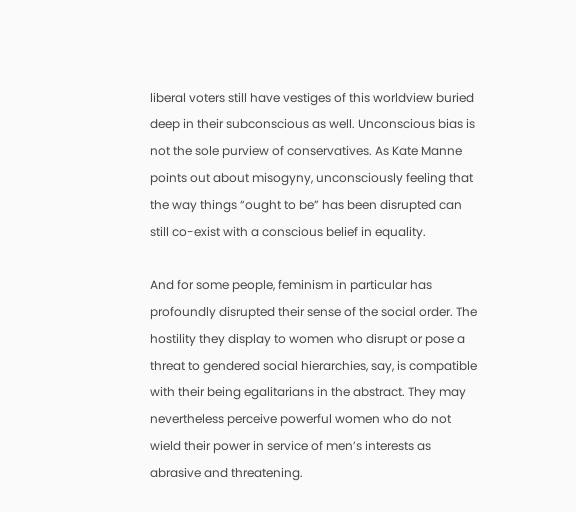liberal voters still have vestiges of this worldview buried deep in their subconscious as well. Unconscious bias is not the sole purview of conservatives. As Kate Manne points out about misogyny, unconsciously feeling that the way things “ought to be” has been disrupted can still co-exist with a conscious belief in equality.

And for some people, feminism in particular has profoundly disrupted their sense of the social order. The hostility they display to women who disrupt or pose a threat to gendered social hierarchies, say, is compatible with their being egalitarians in the abstract. They may nevertheless perceive powerful women who do not wield their power in service of men’s interests as abrasive and threatening.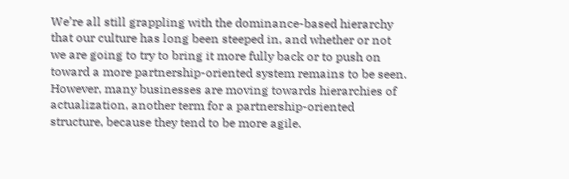We’re all still grappling with the dominance-based hierarchy that our culture has long been steeped in, and whether or not we are going to try to bring it more fully back or to push on toward a more partnership-oriented system remains to be seen. However, many businesses are moving towards hierarchies of actualization, another term for a partnership-oriented structure, because they tend to be more agile.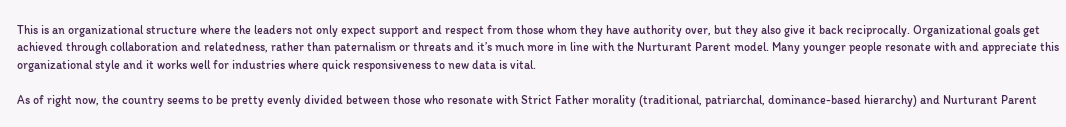This is an organizational structure where the leaders not only expect support and respect from those whom they have authority over, but they also give it back reciprocally. Organizational goals get achieved through collaboration and relatedness, rather than paternalism or threats and it’s much more in line with the Nurturant Parent model. Many younger people resonate with and appreciate this organizational style and it works well for industries where quick responsiveness to new data is vital.

As of right now, the country seems to be pretty evenly divided between those who resonate with Strict Father morality (traditional, patriarchal, dominance-based hierarchy) and Nurturant Parent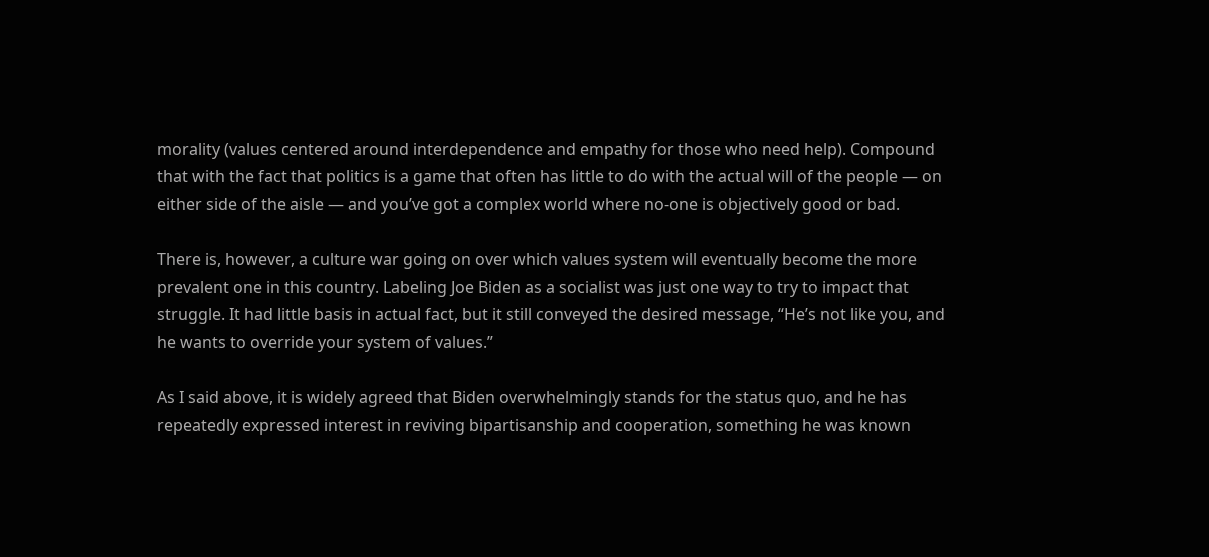morality (values centered around interdependence and empathy for those who need help). Compound that with the fact that politics is a game that often has little to do with the actual will of the people — on either side of the aisle — and you’ve got a complex world where no-one is objectively good or bad.

There is, however, a culture war going on over which values system will eventually become the more prevalent one in this country. Labeling Joe Biden as a socialist was just one way to try to impact that struggle. It had little basis in actual fact, but it still conveyed the desired message, “He’s not like you, and he wants to override your system of values.”

As I said above, it is widely agreed that Biden overwhelmingly stands for the status quo, and he has repeatedly expressed interest in reviving bipartisanship and cooperation, something he was known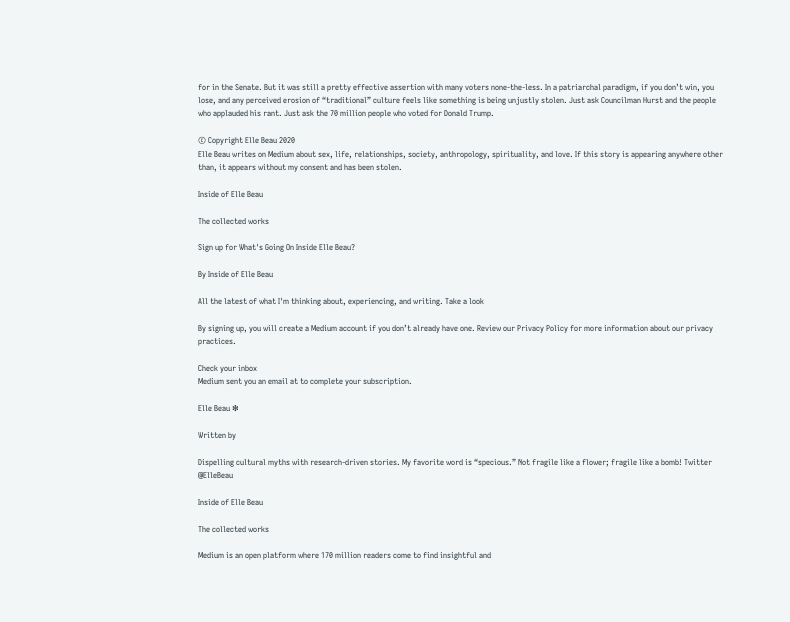for in the Senate. But it was still a pretty effective assertion with many voters none-the-less. In a patriarchal paradigm, if you don’t win, you lose, and any perceived erosion of “traditional” culture feels like something is being unjustly stolen. Just ask Councilman Hurst and the people who applauded his rant. Just ask the 70 million people who voted for Donald Trump.

© Copyright Elle Beau 2020
Elle Beau writes on Medium about sex, life, relationships, society, anthropology, spirituality, and love. If this story is appearing anywhere other than, it appears without my consent and has been stolen.

Inside of Elle Beau

The collected works

Sign up for What's Going On Inside Elle Beau?

By Inside of Elle Beau

All the latest of what I'm thinking about, experiencing, and writing. Take a look

By signing up, you will create a Medium account if you don’t already have one. Review our Privacy Policy for more information about our privacy practices.

Check your inbox
Medium sent you an email at to complete your subscription.

Elle Beau ❇

Written by

Dispelling cultural myths with research-driven stories. My favorite word is “specious.” Not fragile like a flower; fragile like a bomb! Twitter @ElleBeau

Inside of Elle Beau

The collected works

Medium is an open platform where 170 million readers come to find insightful and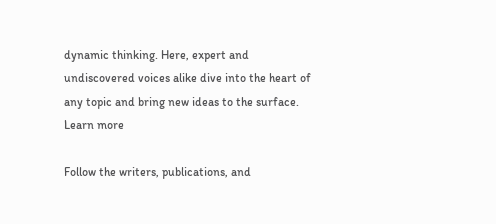dynamic thinking. Here, expert and undiscovered voices alike dive into the heart of any topic and bring new ideas to the surface. Learn more

Follow the writers, publications, and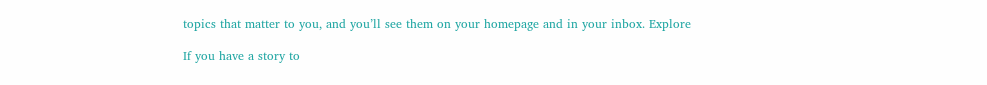topics that matter to you, and you’ll see them on your homepage and in your inbox. Explore

If you have a story to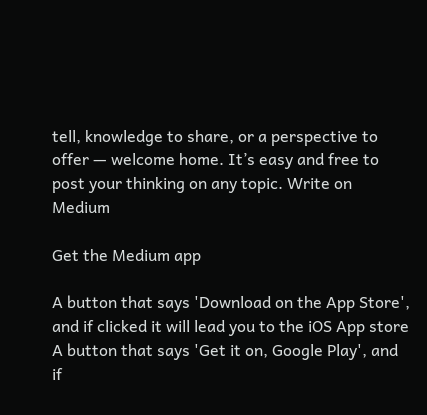tell, knowledge to share, or a perspective to offer — welcome home. It’s easy and free to post your thinking on any topic. Write on Medium

Get the Medium app

A button that says 'Download on the App Store', and if clicked it will lead you to the iOS App store
A button that says 'Get it on, Google Play', and if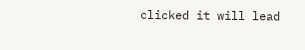clicked it will lead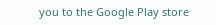you to the Google Play store